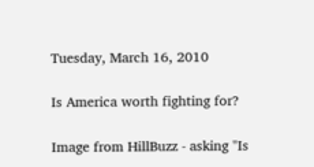Tuesday, March 16, 2010

Is America worth fighting for?

Image from HillBuzz - asking "Is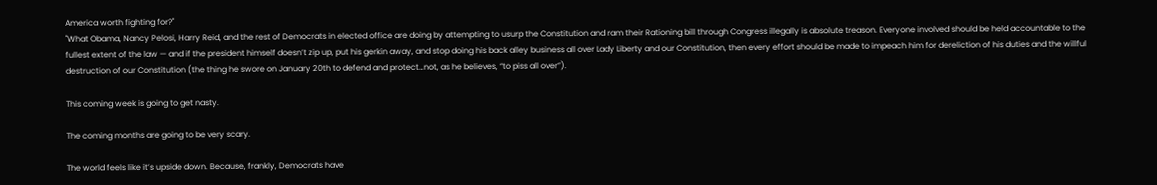America worth fighting for?"
"What Obama, Nancy Pelosi, Harry Reid, and the rest of Democrats in elected office are doing by attempting to usurp the Constitution and ram their Rationing bill through Congress illegally is absolute treason. Everyone involved should be held accountable to the fullest extent of the law — and if the president himself doesn’t zip up, put his gerkin away, and stop doing his back alley business all over Lady Liberty and our Constitution, then every effort should be made to impeach him for dereliction of his duties and the willful destruction of our Constitution (the thing he swore on January 20th to defend and protect…not, as he believes, “to piss all over”).

This coming week is going to get nasty.

The coming months are going to be very scary.

The world feels like it’s upside down. Because, frankly, Democrats have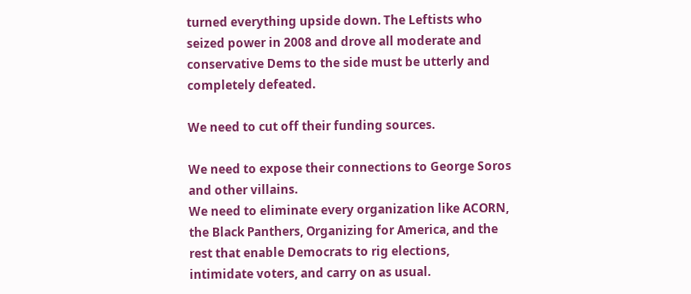turned everything upside down. The Leftists who seized power in 2008 and drove all moderate and conservative Dems to the side must be utterly and completely defeated.

We need to cut off their funding sources.

We need to expose their connections to George Soros and other villains.
We need to eliminate every organization like ACORN, the Black Panthers, Organizing for America, and the rest that enable Democrats to rig elections, intimidate voters, and carry on as usual.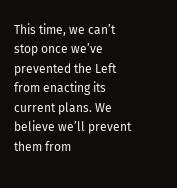This time, we can’t stop once we’ve prevented the Left from enacting its current plans. We believe we’ll prevent them from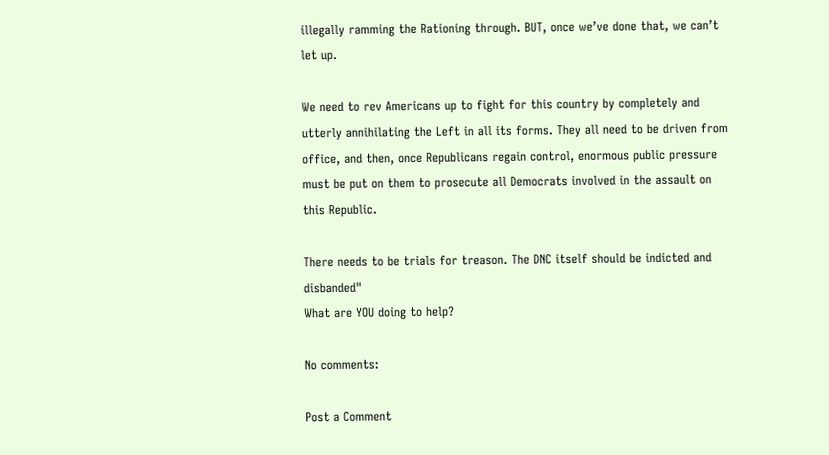illegally ramming the Rationing through. BUT, once we’ve done that, we can’t let up.

We need to rev Americans up to fight for this country by completely and utterly annihilating the Left in all its forms. They all need to be driven from office, and then, once Republicans regain control, enormous public pressure must be put on them to prosecute all Democrats involved in the assault on this Republic.

There needs to be trials for treason. The DNC itself should be indicted and disbanded"
What are YOU doing to help?

No comments:

Post a Comment